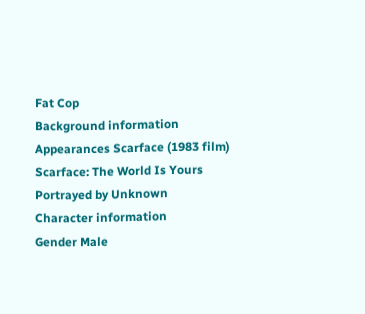Fat Cop
Background information
Appearances Scarface (1983 film)
Scarface: The World Is Yours
Portrayed by Unknown
Character information
Gender Male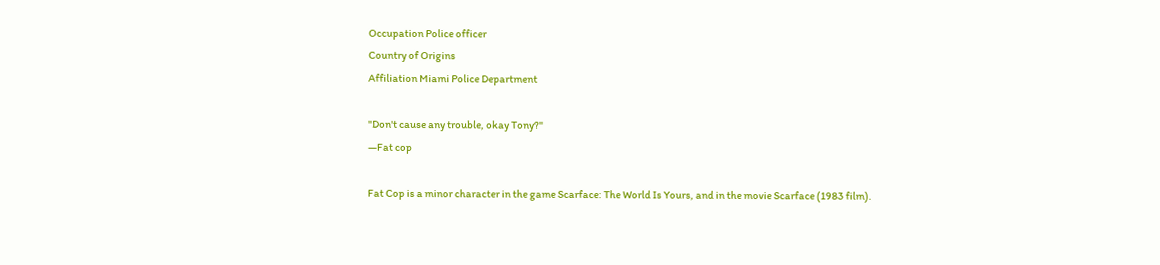Occupation Police officer
Country of Origins
Affiliation Miami Police Department

"Don't cause any trouble, okay Tony?"
―Fat cop

Fat Cop is a minor character in the game Scarface: The World Is Yours, and in the movie Scarface (1983 film).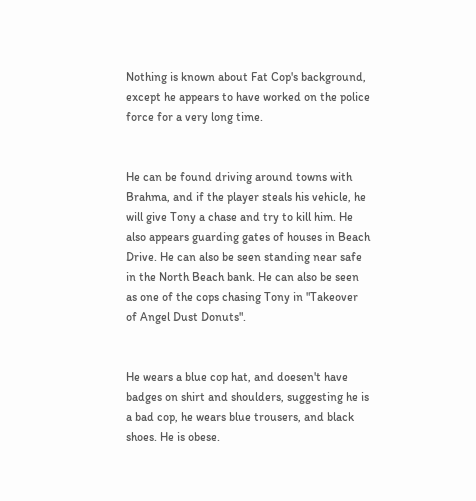Nothing is known about Fat Cop's background, except he appears to have worked on the police force for a very long time.


He can be found driving around towns with Brahma, and if the player steals his vehicle, he will give Tony a chase and try to kill him. He also appears guarding gates of houses in Beach Drive. He can also be seen standing near safe in the North Beach bank. He can also be seen as one of the cops chasing Tony in "Takeover of Angel Dust Donuts".


He wears a blue cop hat, and doesen't have badges on shirt and shoulders, suggesting he is a bad cop, he wears blue trousers, and black shoes. He is obese.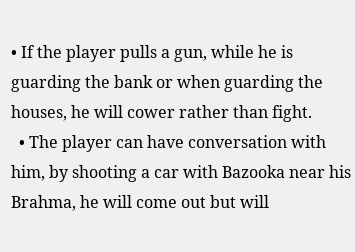• If the player pulls a gun, while he is guarding the bank or when guarding the houses, he will cower rather than fight.
  • The player can have conversation with him, by shooting a car with Bazooka near his Brahma, he will come out but will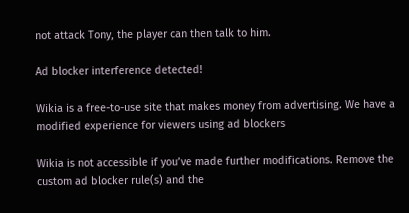not attack Tony, the player can then talk to him.

Ad blocker interference detected!

Wikia is a free-to-use site that makes money from advertising. We have a modified experience for viewers using ad blockers

Wikia is not accessible if you’ve made further modifications. Remove the custom ad blocker rule(s) and the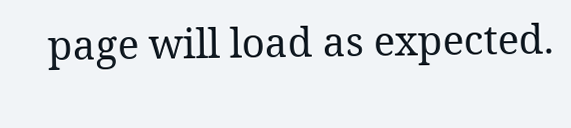page will load as expected.